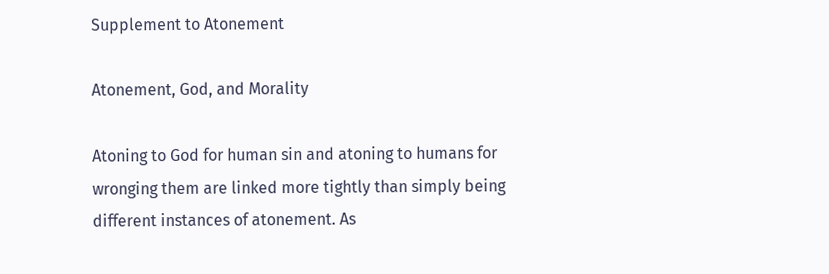Supplement to Atonement

Atonement, God, and Morality

Atoning to God for human sin and atoning to humans for wronging them are linked more tightly than simply being different instances of atonement. As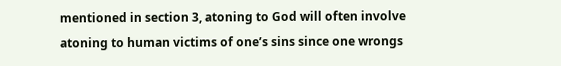mentioned in section 3, atoning to God will often involve atoning to human victims of one’s sins since one wrongs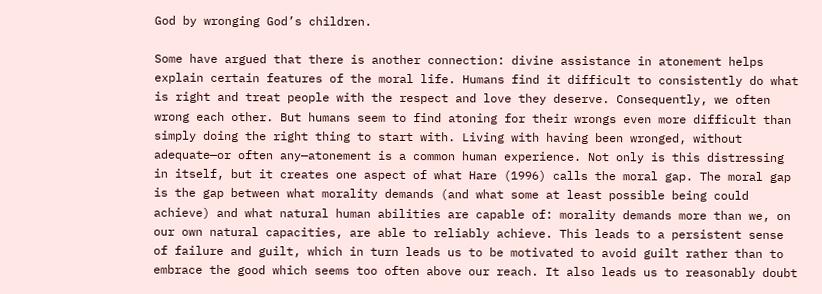God by wronging God’s children.

Some have argued that there is another connection: divine assistance in atonement helps explain certain features of the moral life. Humans find it difficult to consistently do what is right and treat people with the respect and love they deserve. Consequently, we often wrong each other. But humans seem to find atoning for their wrongs even more difficult than simply doing the right thing to start with. Living with having been wronged, without adequate—or often any—atonement is a common human experience. Not only is this distressing in itself, but it creates one aspect of what Hare (1996) calls the moral gap. The moral gap is the gap between what morality demands (and what some at least possible being could achieve) and what natural human abilities are capable of: morality demands more than we, on our own natural capacities, are able to reliably achieve. This leads to a persistent sense of failure and guilt, which in turn leads us to be motivated to avoid guilt rather than to embrace the good which seems too often above our reach. It also leads us to reasonably doubt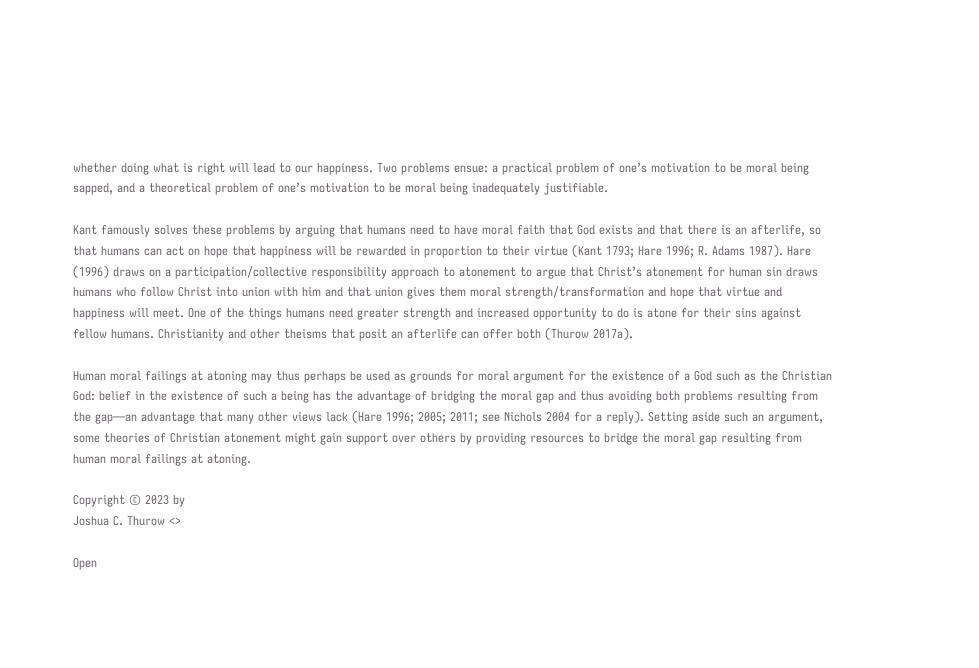whether doing what is right will lead to our happiness. Two problems ensue: a practical problem of one’s motivation to be moral being sapped, and a theoretical problem of one’s motivation to be moral being inadequately justifiable.

Kant famously solves these problems by arguing that humans need to have moral faith that God exists and that there is an afterlife, so that humans can act on hope that happiness will be rewarded in proportion to their virtue (Kant 1793; Hare 1996; R. Adams 1987). Hare (1996) draws on a participation/collective responsibility approach to atonement to argue that Christ’s atonement for human sin draws humans who follow Christ into union with him and that union gives them moral strength/transformation and hope that virtue and happiness will meet. One of the things humans need greater strength and increased opportunity to do is atone for their sins against fellow humans. Christianity and other theisms that posit an afterlife can offer both (Thurow 2017a).

Human moral failings at atoning may thus perhaps be used as grounds for moral argument for the existence of a God such as the Christian God: belief in the existence of such a being has the advantage of bridging the moral gap and thus avoiding both problems resulting from the gap—an advantage that many other views lack (Hare 1996; 2005; 2011; see Nichols 2004 for a reply). Setting aside such an argument, some theories of Christian atonement might gain support over others by providing resources to bridge the moral gap resulting from human moral failings at atoning.

Copyright © 2023 by
Joshua C. Thurow <>

Open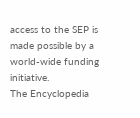access to the SEP is made possible by a world-wide funding initiative.
The Encyclopedia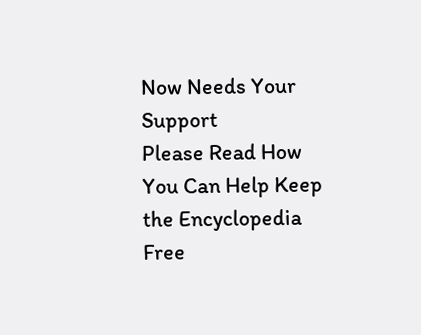Now Needs Your Support
Please Read How You Can Help Keep the Encyclopedia Free